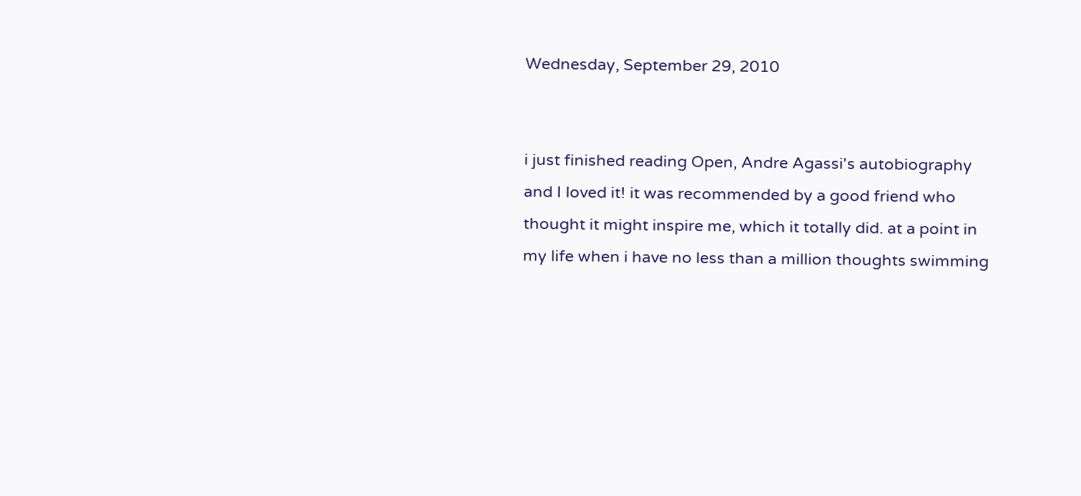Wednesday, September 29, 2010


i just finished reading Open, Andre Agassi's autobiography and I loved it! it was recommended by a good friend who thought it might inspire me, which it totally did. at a point in my life when i have no less than a million thoughts swimming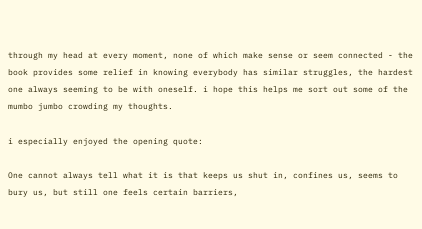through my head at every moment, none of which make sense or seem connected - the book provides some relief in knowing everybody has similar struggles, the hardest one always seeming to be with oneself. i hope this helps me sort out some of the mumbo jumbo crowding my thoughts.

i especially enjoyed the opening quote:

One cannot always tell what it is that keeps us shut in, confines us, seems to bury us, but still one feels certain barriers,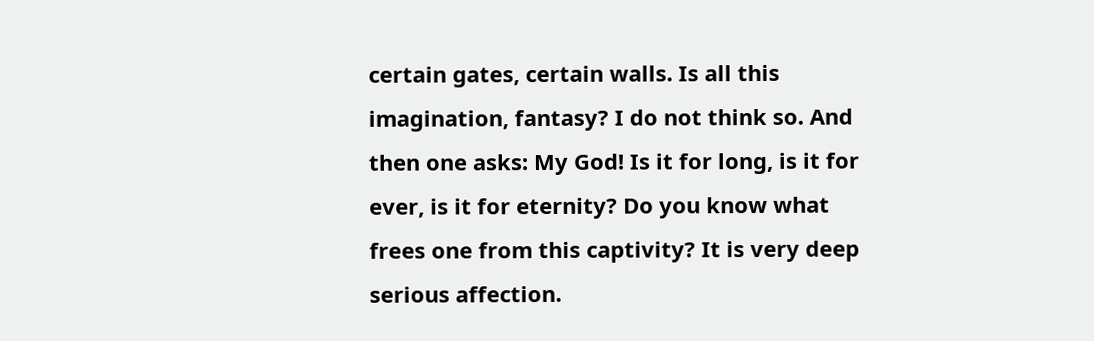certain gates, certain walls. Is all this imagination, fantasy? I do not think so. And then one asks: My God! Is it for long, is it for ever, is it for eternity? Do you know what frees one from this captivity? It is very deep serious affection.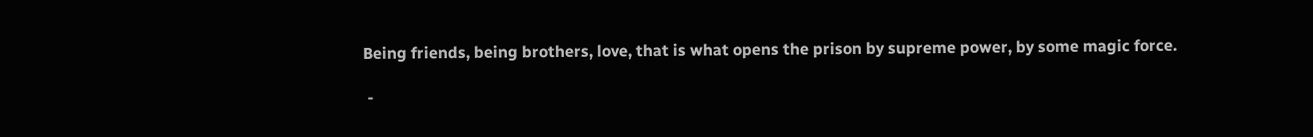Being friends, being brothers, love, that is what opens the prison by supreme power, by some magic force.

 -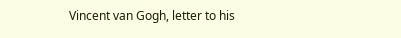Vincent van Gogh, letter to his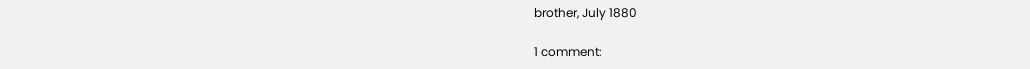brother, July 1880

1 comment: